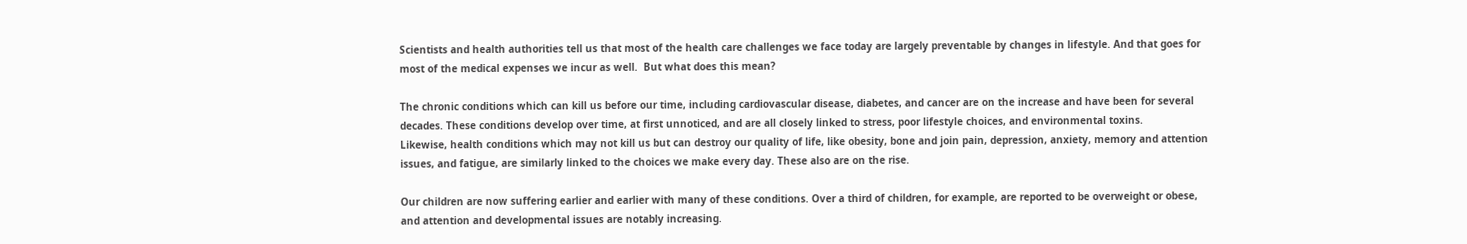Scientists and health authorities tell us that most of the health care challenges we face today are largely preventable by changes in lifestyle. And that goes for most of the medical expenses we incur as well.  But what does this mean?

The chronic conditions which can kill us before our time, including cardiovascular disease, diabetes, and cancer are on the increase and have been for several decades. These conditions develop over time, at first unnoticed, and are all closely linked to stress, poor lifestyle choices, and environmental toxins.
Likewise, health conditions which may not kill us but can destroy our quality of life, like obesity, bone and join pain, depression, anxiety, memory and attention issues, and fatigue, are similarly linked to the choices we make every day. These also are on the rise.

Our children are now suffering earlier and earlier with many of these conditions. Over a third of children, for example, are reported to be overweight or obese, and attention and developmental issues are notably increasing.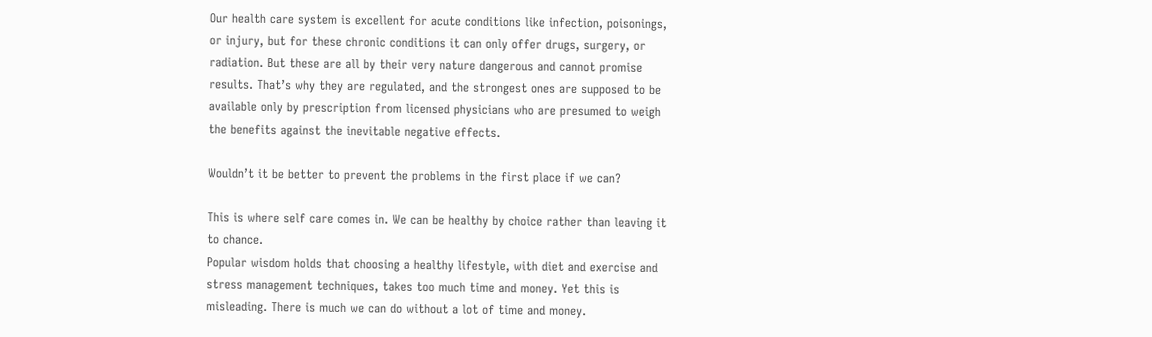Our health care system is excellent for acute conditions like infection, poisonings, or injury, but for these chronic conditions it can only offer drugs, surgery, or radiation. But these are all by their very nature dangerous and cannot promise results. That’s why they are regulated, and the strongest ones are supposed to be available only by prescription from licensed physicians who are presumed to weigh the benefits against the inevitable negative effects.

Wouldn’t it be better to prevent the problems in the first place if we can?

This is where self care comes in. We can be healthy by choice rather than leaving it to chance.
Popular wisdom holds that choosing a healthy lifestyle, with diet and exercise and stress management techniques, takes too much time and money. Yet this is misleading. There is much we can do without a lot of time and money.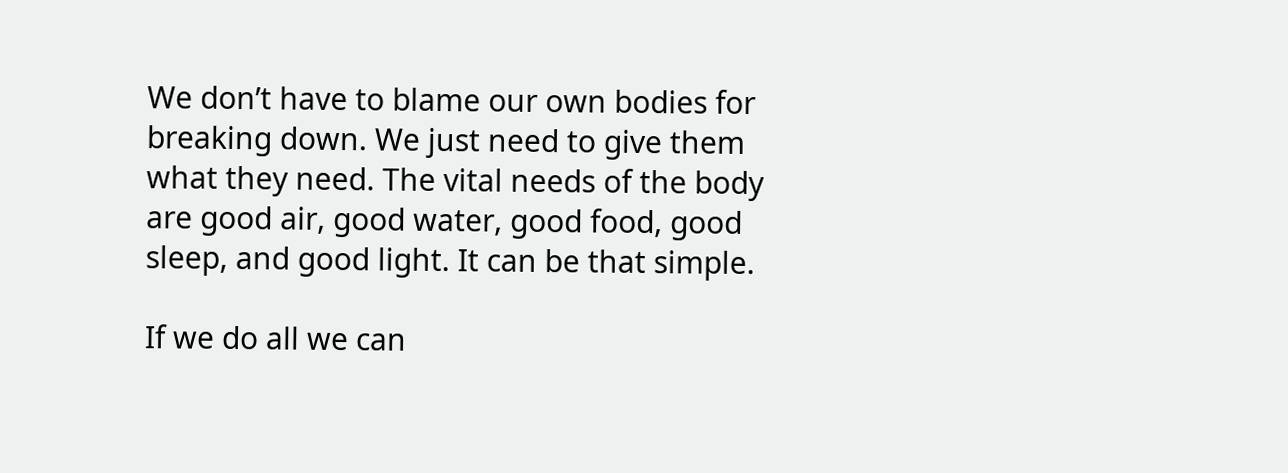We don’t have to blame our own bodies for breaking down. We just need to give them what they need. The vital needs of the body are good air, good water, good food, good sleep, and good light. It can be that simple.

If we do all we can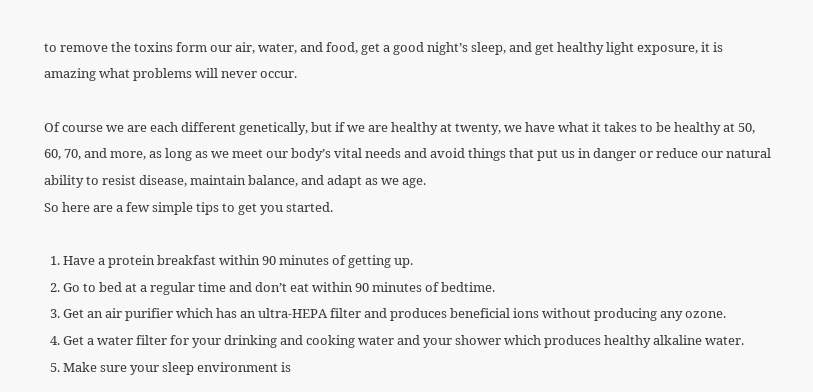to remove the toxins form our air, water, and food, get a good night’s sleep, and get healthy light exposure, it is amazing what problems will never occur.

Of course we are each different genetically, but if we are healthy at twenty, we have what it takes to be healthy at 50, 60, 70, and more, as long as we meet our body’s vital needs and avoid things that put us in danger or reduce our natural ability to resist disease, maintain balance, and adapt as we age.
So here are a few simple tips to get you started.

  1. Have a protein breakfast within 90 minutes of getting up.
  2. Go to bed at a regular time and don’t eat within 90 minutes of bedtime.
  3. Get an air purifier which has an ultra-HEPA filter and produces beneficial ions without producing any ozone.
  4. Get a water filter for your drinking and cooking water and your shower which produces healthy alkaline water.
  5. Make sure your sleep environment is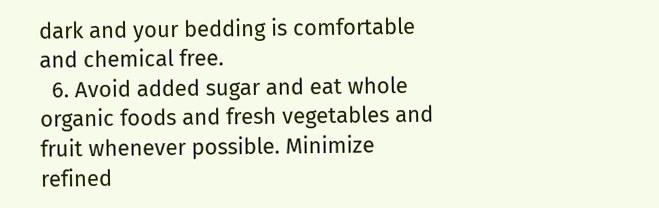dark and your bedding is comfortable and chemical free.
  6. Avoid added sugar and eat whole organic foods and fresh vegetables and fruit whenever possible. Minimize refined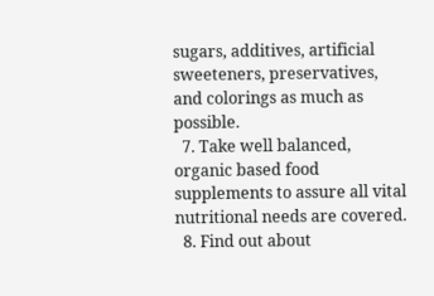sugars, additives, artificial sweeteners, preservatives, and colorings as much as possible.
  7. Take well balanced, organic based food supplements to assure all vital nutritional needs are covered.
  8. Find out about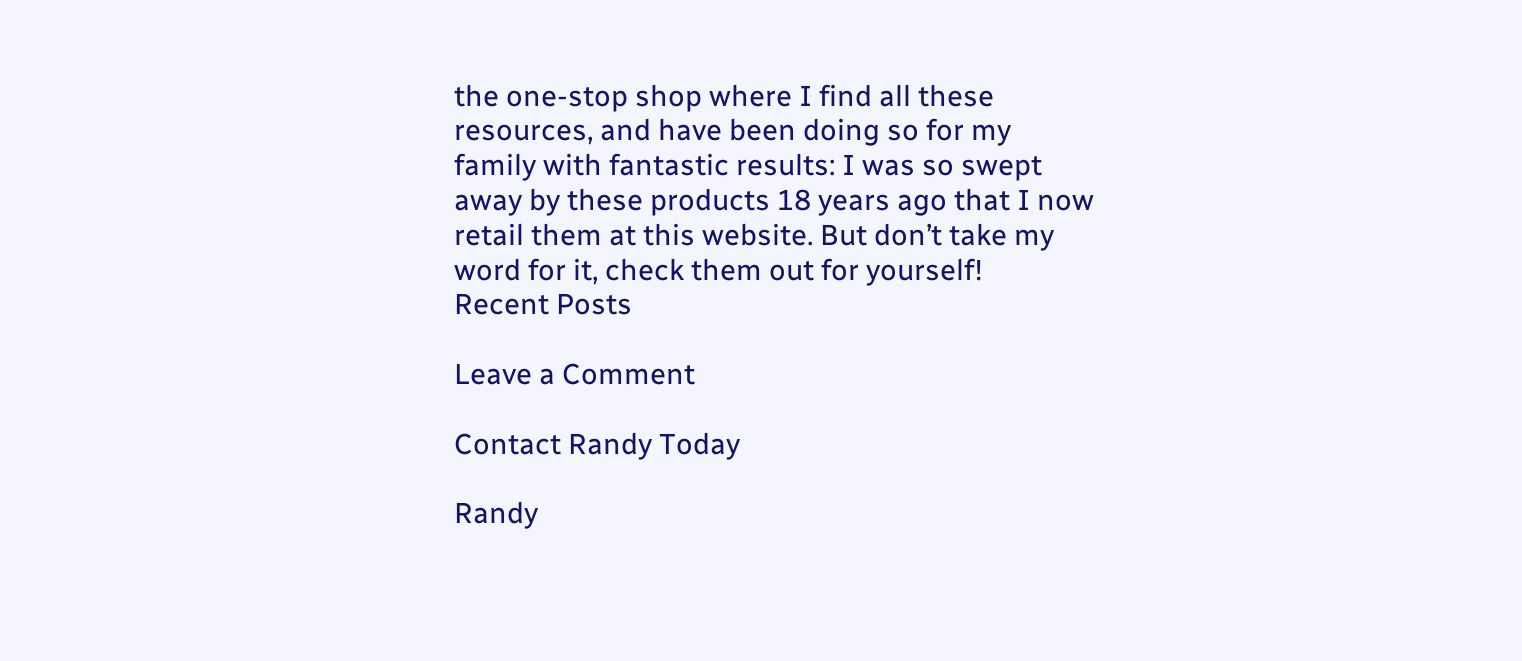the one-stop shop where I find all these resources, and have been doing so for my family with fantastic results: I was so swept away by these products 18 years ago that I now retail them at this website. But don’t take my word for it, check them out for yourself!
Recent Posts

Leave a Comment

Contact Randy Today

Randy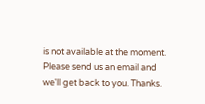is not available at the moment. Please send us an email and we'll get back to you. Thanks.